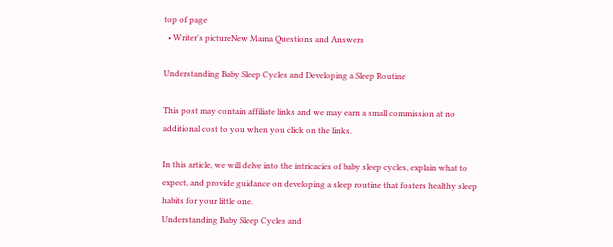top of page
  • Writer's pictureNew Mama Questions and Answers

Understanding Baby Sleep Cycles and Developing a Sleep Routine

This post may contain affiliate links and we may earn a small commission at no additional cost to you when you click on the links.

In this article, we will delve into the intricacies of baby sleep cycles, explain what to expect, and provide guidance on developing a sleep routine that fosters healthy sleep habits for your little one.
Understanding Baby Sleep Cycles and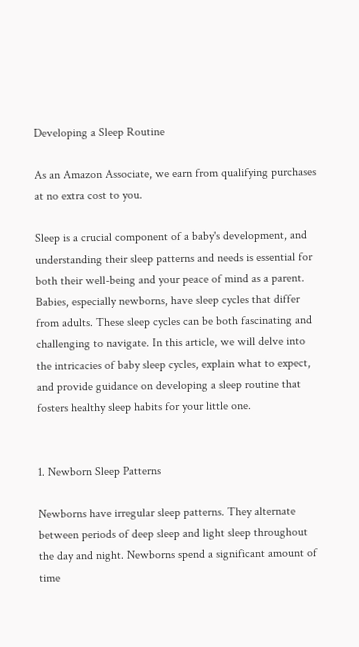Developing a Sleep Routine

As an Amazon Associate, we earn from qualifying purchases at no extra cost to you.

Sleep is a crucial component of a baby's development, and understanding their sleep patterns and needs is essential for both their well-being and your peace of mind as a parent. Babies, especially newborns, have sleep cycles that differ from adults. These sleep cycles can be both fascinating and challenging to navigate. In this article, we will delve into the intricacies of baby sleep cycles, explain what to expect, and provide guidance on developing a sleep routine that fosters healthy sleep habits for your little one.


1. Newborn Sleep Patterns

Newborns have irregular sleep patterns. They alternate between periods of deep sleep and light sleep throughout the day and night. Newborns spend a significant amount of time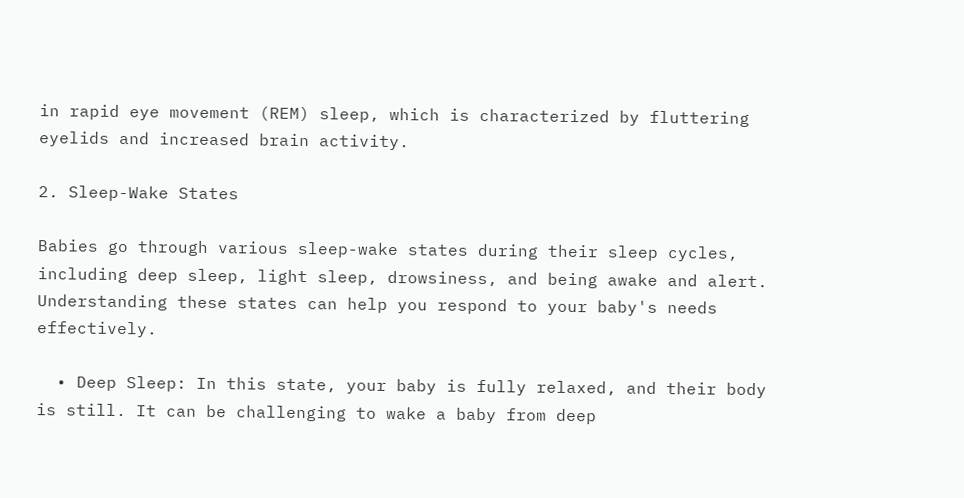in rapid eye movement (REM) sleep, which is characterized by fluttering eyelids and increased brain activity.

2. Sleep-Wake States

Babies go through various sleep-wake states during their sleep cycles, including deep sleep, light sleep, drowsiness, and being awake and alert. Understanding these states can help you respond to your baby's needs effectively.

  • Deep Sleep: In this state, your baby is fully relaxed, and their body is still. It can be challenging to wake a baby from deep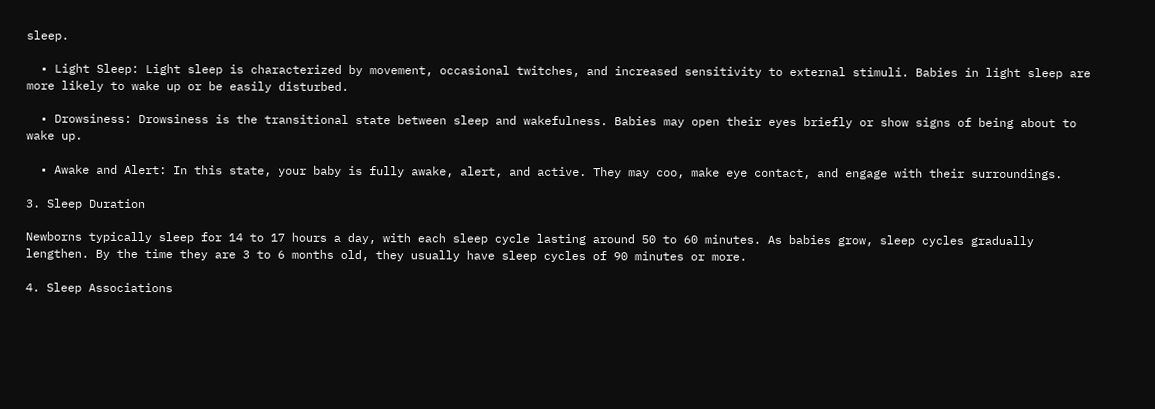sleep.

  • Light Sleep: Light sleep is characterized by movement, occasional twitches, and increased sensitivity to external stimuli. Babies in light sleep are more likely to wake up or be easily disturbed.

  • Drowsiness: Drowsiness is the transitional state between sleep and wakefulness. Babies may open their eyes briefly or show signs of being about to wake up.

  • Awake and Alert: In this state, your baby is fully awake, alert, and active. They may coo, make eye contact, and engage with their surroundings.

3. Sleep Duration

Newborns typically sleep for 14 to 17 hours a day, with each sleep cycle lasting around 50 to 60 minutes. As babies grow, sleep cycles gradually lengthen. By the time they are 3 to 6 months old, they usually have sleep cycles of 90 minutes or more.

4. Sleep Associations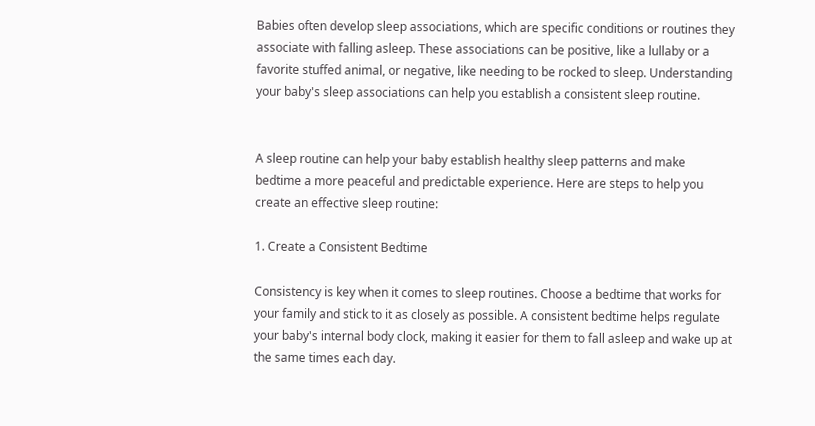Babies often develop sleep associations, which are specific conditions or routines they associate with falling asleep. These associations can be positive, like a lullaby or a favorite stuffed animal, or negative, like needing to be rocked to sleep. Understanding your baby's sleep associations can help you establish a consistent sleep routine.


A sleep routine can help your baby establish healthy sleep patterns and make bedtime a more peaceful and predictable experience. Here are steps to help you create an effective sleep routine:

1. Create a Consistent Bedtime

Consistency is key when it comes to sleep routines. Choose a bedtime that works for your family and stick to it as closely as possible. A consistent bedtime helps regulate your baby's internal body clock, making it easier for them to fall asleep and wake up at the same times each day.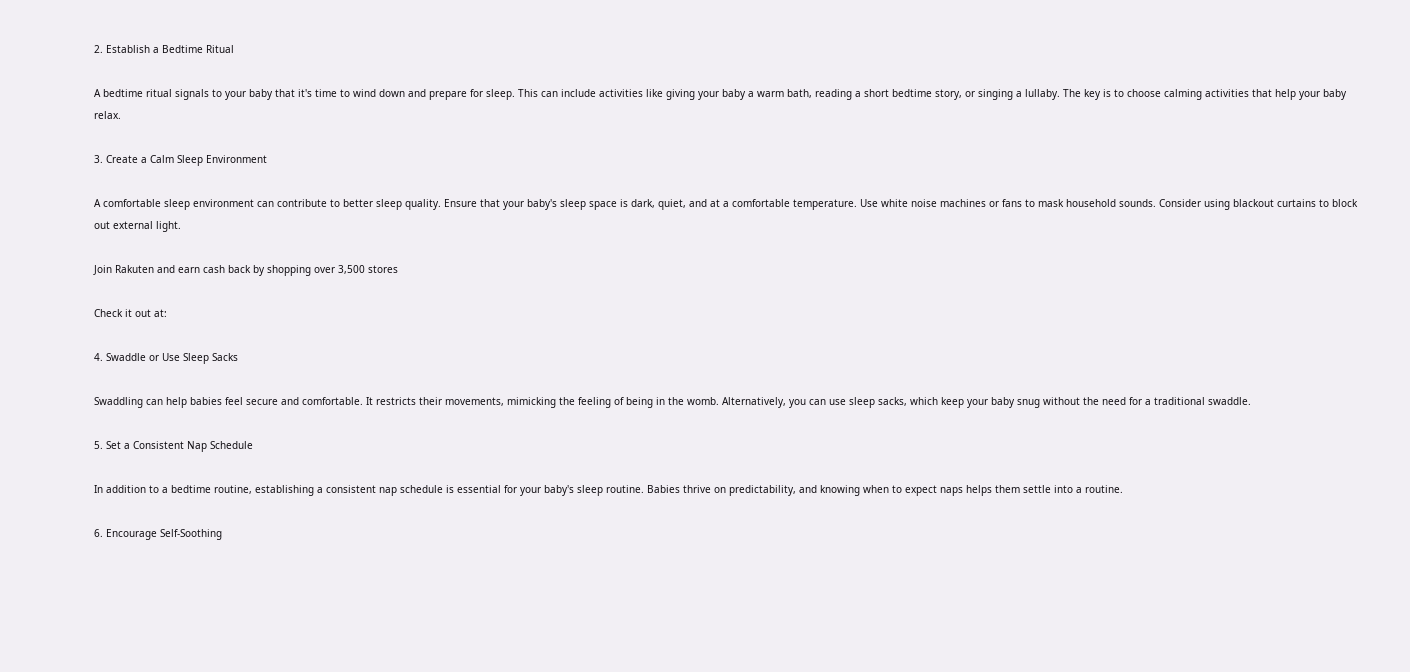2. Establish a Bedtime Ritual

A bedtime ritual signals to your baby that it's time to wind down and prepare for sleep. This can include activities like giving your baby a warm bath, reading a short bedtime story, or singing a lullaby. The key is to choose calming activities that help your baby relax.

3. Create a Calm Sleep Environment

A comfortable sleep environment can contribute to better sleep quality. Ensure that your baby's sleep space is dark, quiet, and at a comfortable temperature. Use white noise machines or fans to mask household sounds. Consider using blackout curtains to block out external light.

Join Rakuten and earn cash back by shopping over 3,500 stores

Check it out at:

4. Swaddle or Use Sleep Sacks

Swaddling can help babies feel secure and comfortable. It restricts their movements, mimicking the feeling of being in the womb. Alternatively, you can use sleep sacks, which keep your baby snug without the need for a traditional swaddle.

5. Set a Consistent Nap Schedule

In addition to a bedtime routine, establishing a consistent nap schedule is essential for your baby's sleep routine. Babies thrive on predictability, and knowing when to expect naps helps them settle into a routine.

6. Encourage Self-Soothing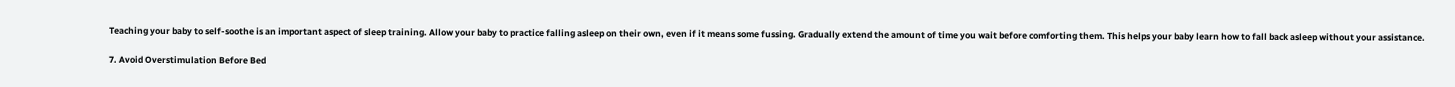Teaching your baby to self-soothe is an important aspect of sleep training. Allow your baby to practice falling asleep on their own, even if it means some fussing. Gradually extend the amount of time you wait before comforting them. This helps your baby learn how to fall back asleep without your assistance.

7. Avoid Overstimulation Before Bed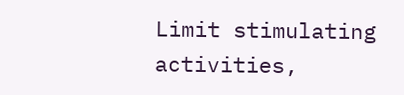Limit stimulating activities,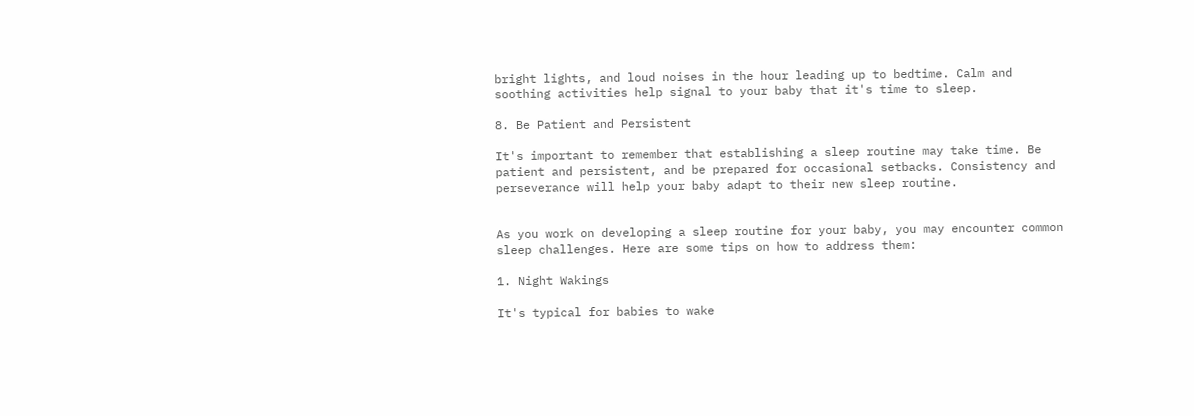bright lights, and loud noises in the hour leading up to bedtime. Calm and soothing activities help signal to your baby that it's time to sleep.

8. Be Patient and Persistent

It's important to remember that establishing a sleep routine may take time. Be patient and persistent, and be prepared for occasional setbacks. Consistency and perseverance will help your baby adapt to their new sleep routine.


As you work on developing a sleep routine for your baby, you may encounter common sleep challenges. Here are some tips on how to address them:

1. Night Wakings

It's typical for babies to wake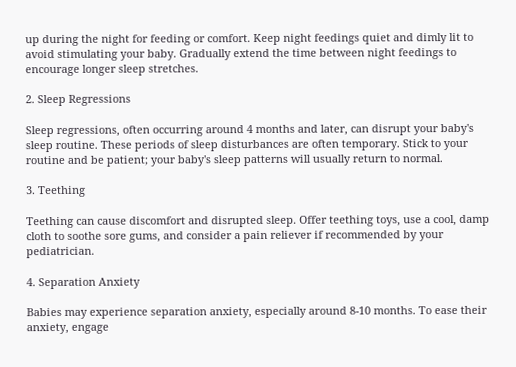up during the night for feeding or comfort. Keep night feedings quiet and dimly lit to avoid stimulating your baby. Gradually extend the time between night feedings to encourage longer sleep stretches.

2. Sleep Regressions

Sleep regressions, often occurring around 4 months and later, can disrupt your baby's sleep routine. These periods of sleep disturbances are often temporary. Stick to your routine and be patient; your baby's sleep patterns will usually return to normal.

3. Teething

Teething can cause discomfort and disrupted sleep. Offer teething toys, use a cool, damp cloth to soothe sore gums, and consider a pain reliever if recommended by your pediatrician.

4. Separation Anxiety

Babies may experience separation anxiety, especially around 8-10 months. To ease their anxiety, engage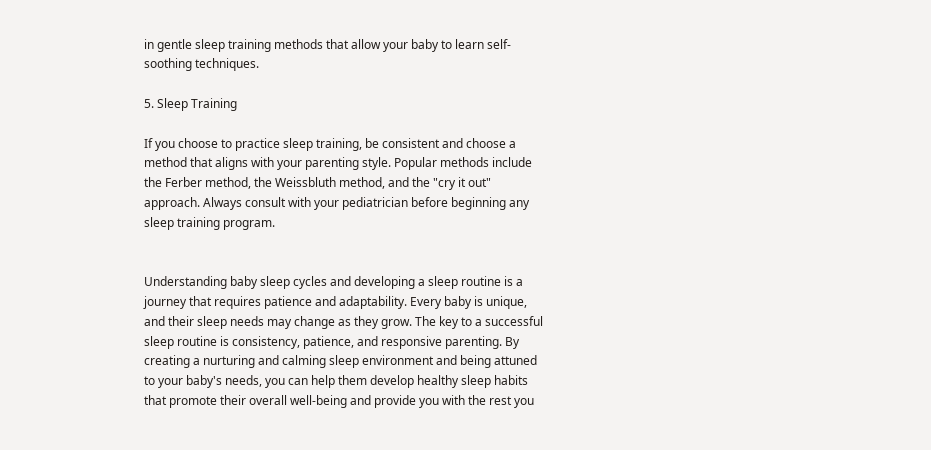in gentle sleep training methods that allow your baby to learn self-soothing techniques.

5. Sleep Training

If you choose to practice sleep training, be consistent and choose a method that aligns with your parenting style. Popular methods include the Ferber method, the Weissbluth method, and the "cry it out" approach. Always consult with your pediatrician before beginning any sleep training program.


Understanding baby sleep cycles and developing a sleep routine is a journey that requires patience and adaptability. Every baby is unique, and their sleep needs may change as they grow. The key to a successful sleep routine is consistency, patience, and responsive parenting. By creating a nurturing and calming sleep environment and being attuned to your baby's needs, you can help them develop healthy sleep habits that promote their overall well-being and provide you with the rest you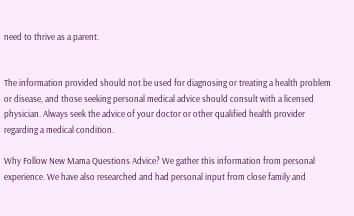need to thrive as a parent.


The information provided should not be used for diagnosing or treating a health problem or disease, and those seeking personal medical advice should consult with a licensed physician. Always seek the advice of your doctor or other qualified health provider regarding a medical condition.

Why Follow New Mama Questions Advice? We gather this information from personal experience. We have also researched and had personal input from close family and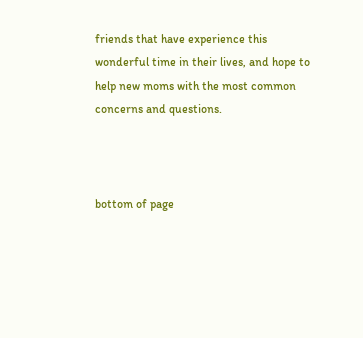friends that have experience this wonderful time in their lives, and hope to help new moms with the most common concerns and questions.



bottom of page